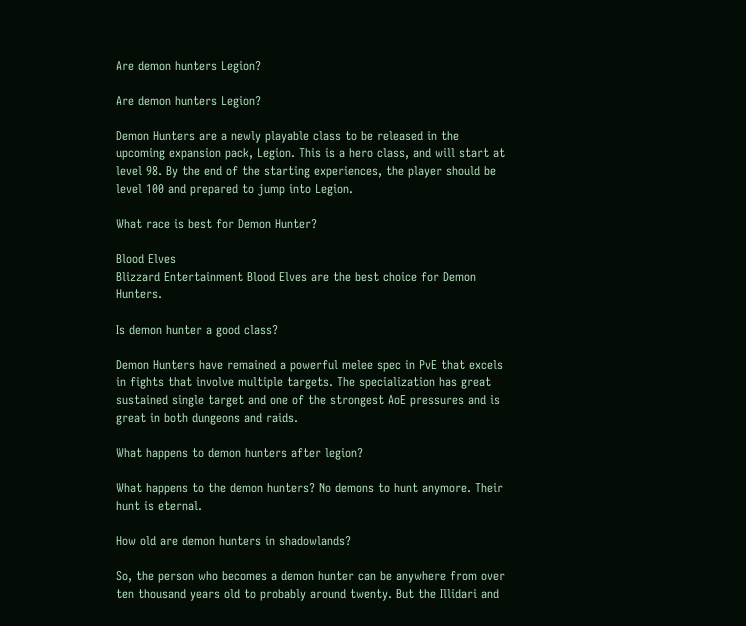Are demon hunters Legion?

Are demon hunters Legion?

Demon Hunters are a newly playable class to be released in the upcoming expansion pack, Legion. This is a hero class, and will start at level 98. By the end of the starting experiences, the player should be level 100 and prepared to jump into Legion.

What race is best for Demon Hunter?

Blood Elves
Blizzard Entertainment Blood Elves are the best choice for Demon Hunters.

Is demon hunter a good class?

Demon Hunters have remained a powerful melee spec in PvE that excels in fights that involve multiple targets. The specialization has great sustained single target and one of the strongest AoE pressures and is great in both dungeons and raids.

What happens to demon hunters after legion?

What happens to the demon hunters? No demons to hunt anymore. Their hunt is eternal.

How old are demon hunters in shadowlands?

So, the person who becomes a demon hunter can be anywhere from over ten thousand years old to probably around twenty. But the Illidari and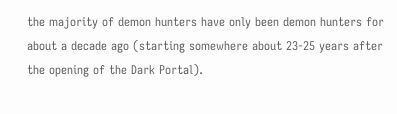the majority of demon hunters have only been demon hunters for about a decade ago (starting somewhere about 23-25 years after the opening of the Dark Portal).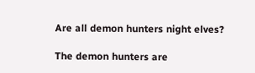Are all demon hunters night elves?

The demon hunters are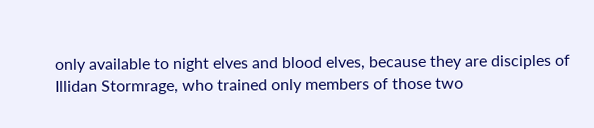only available to night elves and blood elves, because they are disciples of Illidan Stormrage, who trained only members of those two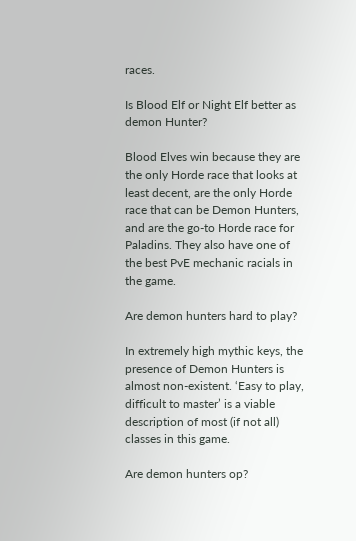races.

Is Blood Elf or Night Elf better as demon Hunter?

Blood Elves win because they are the only Horde race that looks at least decent, are the only Horde race that can be Demon Hunters, and are the go-to Horde race for Paladins. They also have one of the best PvE mechanic racials in the game.

Are demon hunters hard to play?

In extremely high mythic keys, the presence of Demon Hunters is almost non-existent. ‘Easy to play, difficult to master’ is a viable description of most (if not all) classes in this game.

Are demon hunters op?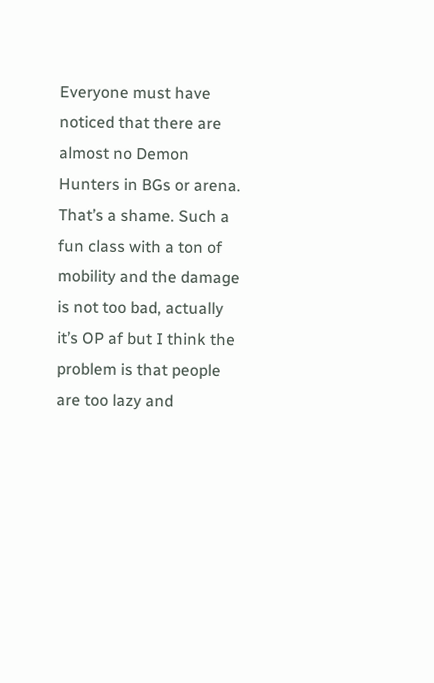Everyone must have noticed that there are almost no Demon Hunters in BGs or arena. That’s a shame. Such a fun class with a ton of mobility and the damage is not too bad, actually it’s OP af but I think the problem is that people are too lazy and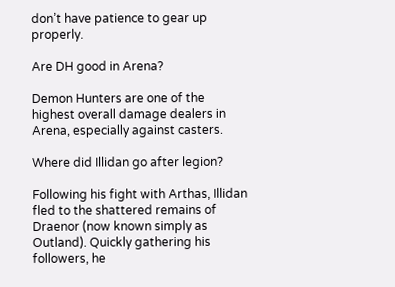don’t have patience to gear up properly.

Are DH good in Arena?

Demon Hunters are one of the highest overall damage dealers in Arena, especially against casters.

Where did Illidan go after legion?

Following his fight with Arthas, Illidan fled to the shattered remains of Draenor (now known simply as Outland). Quickly gathering his followers, he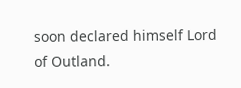soon declared himself Lord of Outland.